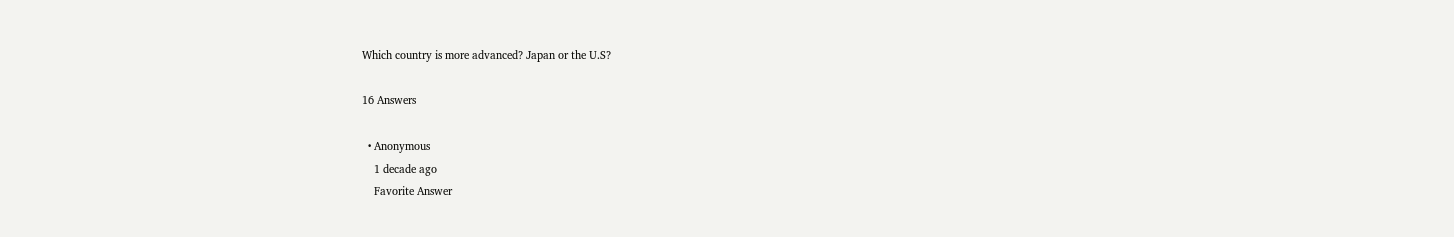Which country is more advanced? Japan or the U.S?

16 Answers

  • Anonymous
    1 decade ago
    Favorite Answer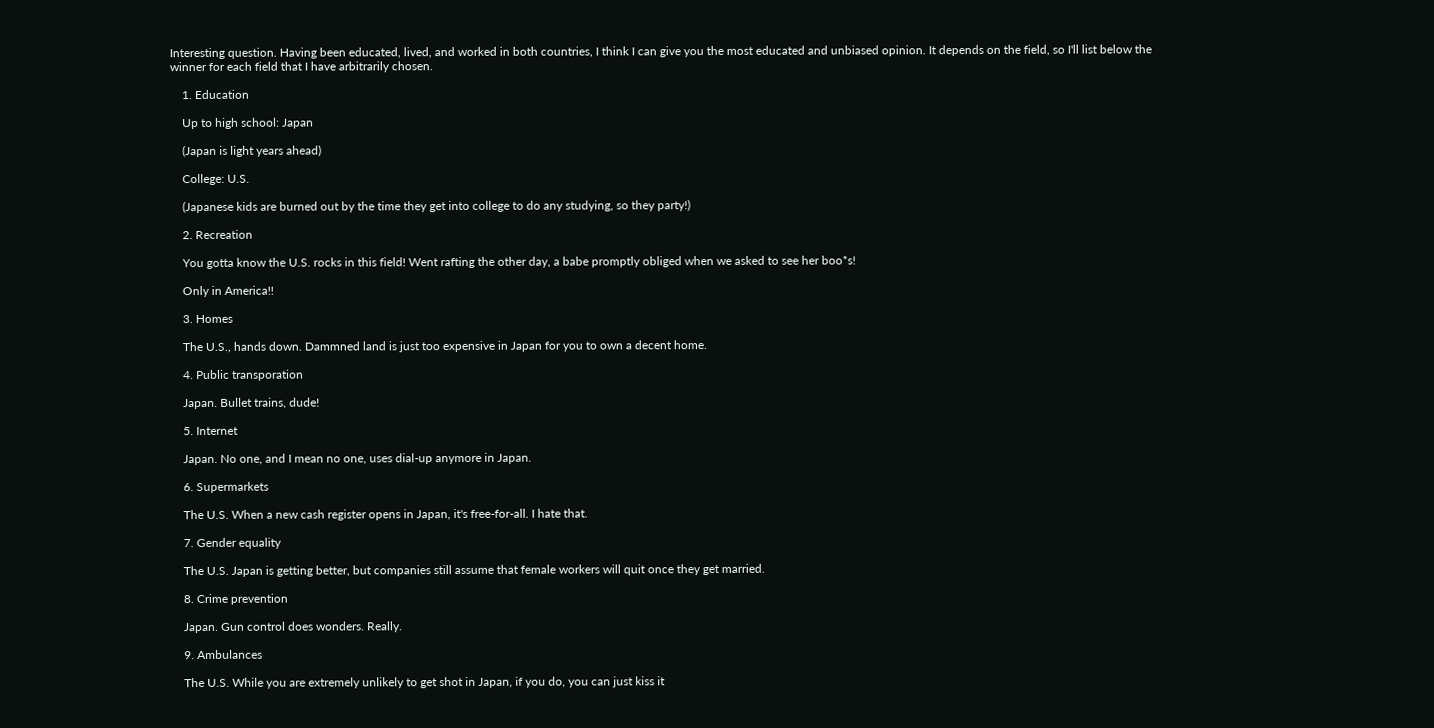Interesting question. Having been educated, lived, and worked in both countries, I think I can give you the most educated and unbiased opinion. It depends on the field, so I'll list below the winner for each field that I have arbitrarily chosen.

    1. Education

    Up to high school: Japan

    (Japan is light years ahead)

    College: U.S.

    (Japanese kids are burned out by the time they get into college to do any studying, so they party!)

    2. Recreation

    You gotta know the U.S. rocks in this field! Went rafting the other day, a babe promptly obliged when we asked to see her boo*s!

    Only in America!!

    3. Homes

    The U.S., hands down. Dammned land is just too expensive in Japan for you to own a decent home.

    4. Public transporation

    Japan. Bullet trains, dude!

    5. Internet

    Japan. No one, and I mean no one, uses dial-up anymore in Japan.

    6. Supermarkets

    The U.S. When a new cash register opens in Japan, it's free-for-all. I hate that.

    7. Gender equality

    The U.S. Japan is getting better, but companies still assume that female workers will quit once they get married.

    8. Crime prevention

    Japan. Gun control does wonders. Really.

    9. Ambulances

    The U.S. While you are extremely unlikely to get shot in Japan, if you do, you can just kiss it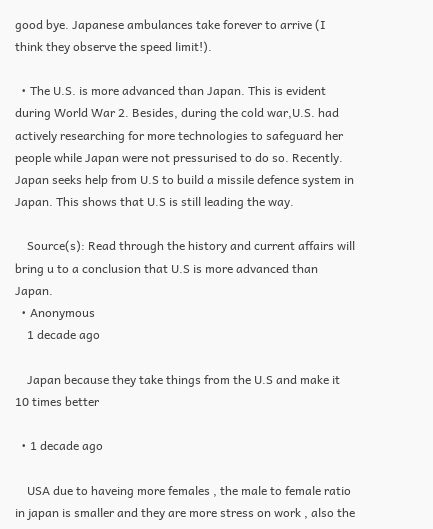good bye. Japanese ambulances take forever to arrive (I think they observe the speed limit!).

  • The U.S. is more advanced than Japan. This is evident during World War 2. Besides, during the cold war,U.S. had actively researching for more technologies to safeguard her people while Japan were not pressurised to do so. Recently. Japan seeks help from U.S to build a missile defence system in Japan. This shows that U.S is still leading the way.

    Source(s): Read through the history and current affairs will bring u to a conclusion that U.S is more advanced than Japan.
  • Anonymous
    1 decade ago

    Japan because they take things from the U.S and make it 10 times better

  • 1 decade ago

    USA due to haveing more females , the male to female ratio in japan is smaller and they are more stress on work , also the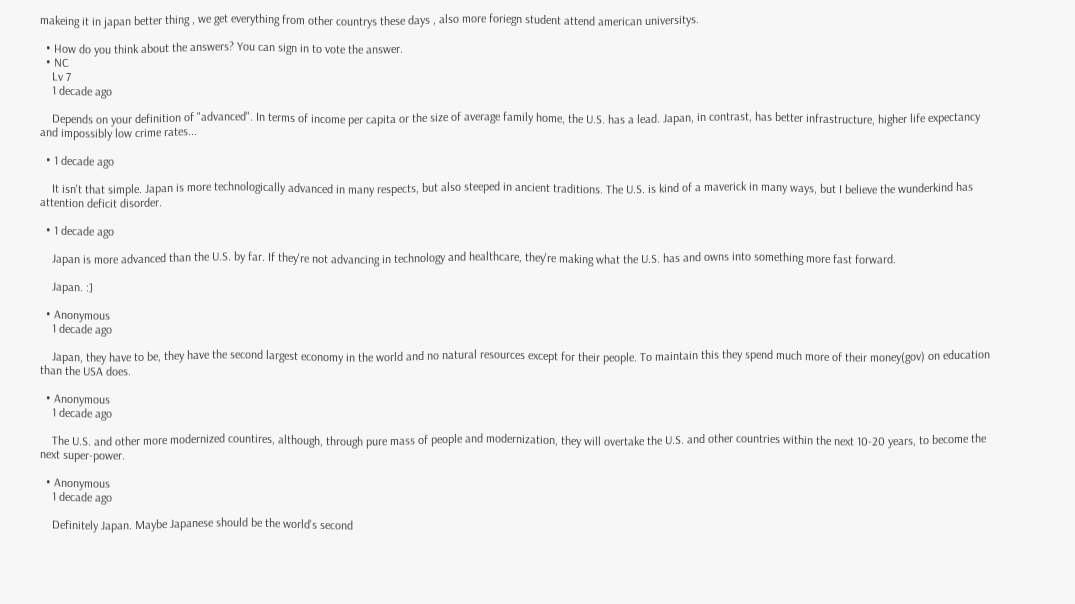makeing it in japan better thing , we get everything from other countrys these days , also more foriegn student attend american universitys.

  • How do you think about the answers? You can sign in to vote the answer.
  • NC
    Lv 7
    1 decade ago

    Depends on your definition of "advanced". In terms of income per capita or the size of average family home, the U.S. has a lead. Japan, in contrast, has better infrastructure, higher life expectancy and impossibly low crime rates...

  • 1 decade ago

    It isn't that simple. Japan is more technologically advanced in many respects, but also steeped in ancient traditions. The U.S. is kind of a maverick in many ways, but I believe the wunderkind has attention deficit disorder.

  • 1 decade ago

    Japan is more advanced than the U.S. by far. If they're not advancing in technology and healthcare, they're making what the U.S. has and owns into something more fast forward.

    Japan. :]

  • Anonymous
    1 decade ago

    Japan, they have to be, they have the second largest economy in the world and no natural resources except for their people. To maintain this they spend much more of their money(gov) on education than the USA does.

  • Anonymous
    1 decade ago

    The U.S. and other more modernized countires, although, through pure mass of people and modernization, they will overtake the U.S. and other countries within the next 10-20 years, to become the next super-power.

  • Anonymous
    1 decade ago

    Definitely Japan. Maybe Japanese should be the world's second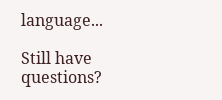language...

Still have questions?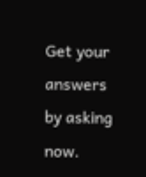Get your answers by asking now.